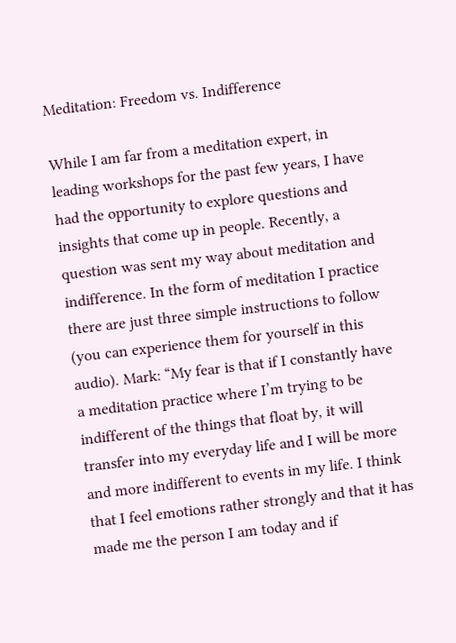Meditation: Freedom vs. Indifference

While I am far from a meditation expert, in leading workshops for the past few years, I have had the opportunity to explore questions and insights that come up in people. Recently, a question was sent my way about meditation and indifference. In the form of meditation I practice there are just three simple instructions to follow (you can experience them for yourself in this audio). Mark: “My fear is that if I constantly have a meditation practice where I’m trying to be indifferent of the things that float by, it will transfer into my everyday life and I will be more and more indifferent to events in my life. I think that I feel emotions rather strongly and that it has made me the person I am today and if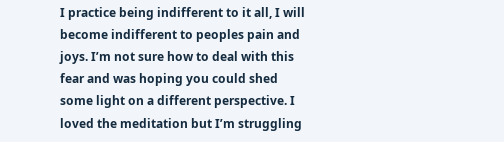I practice being indifferent to it all, I will become indifferent to peoples pain and joys. I’m not sure how to deal with this fear and was hoping you could shed some light on a different perspective. I loved the meditation but I’m struggling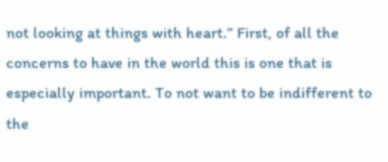not looking at things with heart.” First, of all the concerns to have in the world this is one that is especially important. To not want to be indifferent to the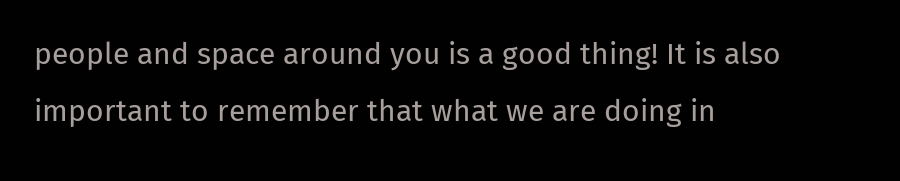people and space around you is a good thing! It is also important to remember that what we are doing in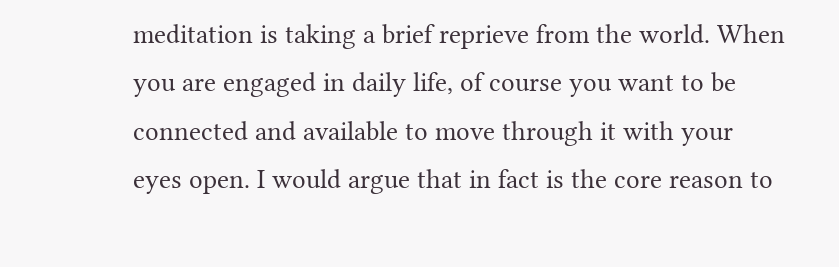meditation is taking a brief reprieve from the world. When you are engaged in daily life, of course you want to be connected and available to move through it with your eyes open. I would argue that in fact is the core reason to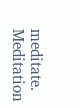meditate. Meditation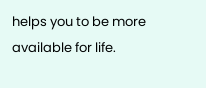helps you to be more available for life.